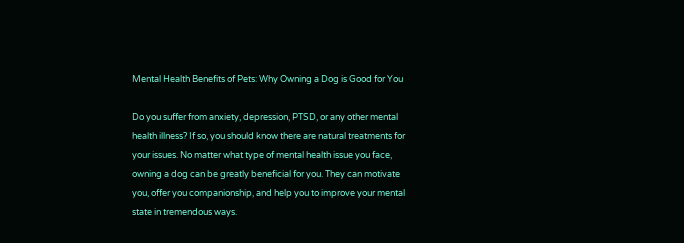Mental Health Benefits of Pets: Why Owning a Dog is Good for You

Do you suffer from anxiety, depression, PTSD, or any other mental health illness? If so, you should know there are natural treatments for your issues. No matter what type of mental health issue you face, owning a dog can be greatly beneficial for you. They can motivate you, offer you companionship, and help you to improve your mental state in tremendous ways.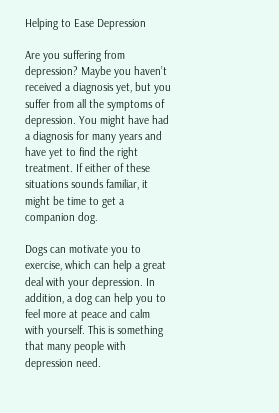Helping to Ease Depression

Are you suffering from depression? Maybe you haven’t received a diagnosis yet, but you suffer from all the symptoms of depression. You might have had a diagnosis for many years and have yet to find the right treatment. If either of these situations sounds familiar, it might be time to get a companion dog.

Dogs can motivate you to exercise, which can help a great deal with your depression. In addition, a dog can help you to feel more at peace and calm with yourself. This is something that many people with depression need.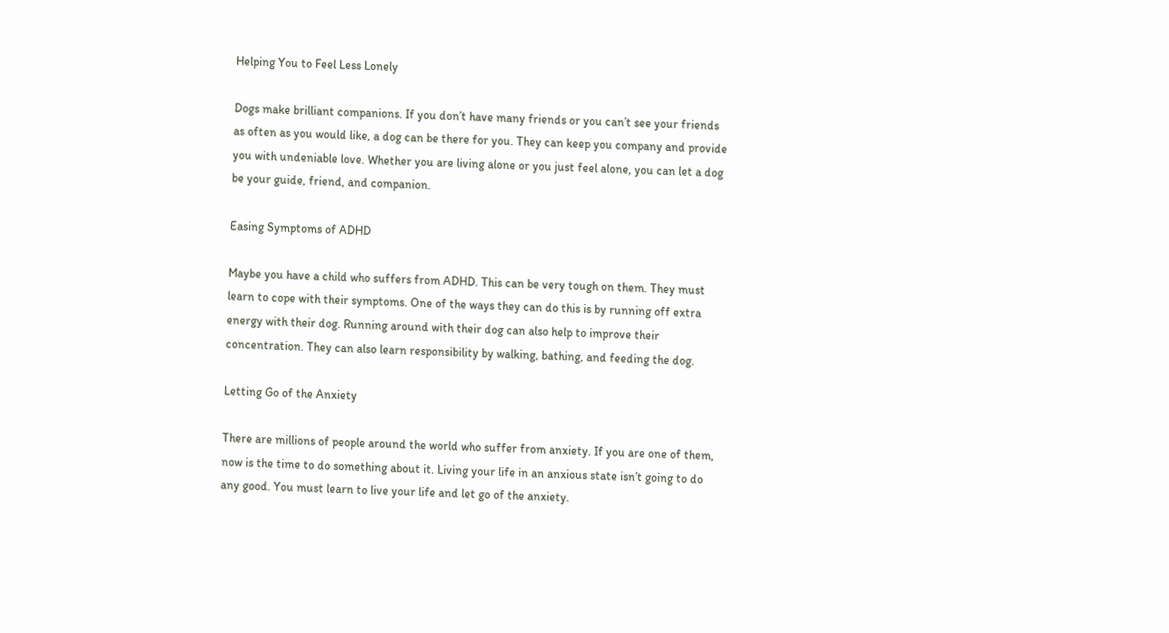Helping You to Feel Less Lonely

Dogs make brilliant companions. If you don’t have many friends or you can’t see your friends as often as you would like, a dog can be there for you. They can keep you company and provide you with undeniable love. Whether you are living alone or you just feel alone, you can let a dog be your guide, friend, and companion.

Easing Symptoms of ADHD

Maybe you have a child who suffers from ADHD. This can be very tough on them. They must learn to cope with their symptoms. One of the ways they can do this is by running off extra energy with their dog. Running around with their dog can also help to improve their concentration. They can also learn responsibility by walking, bathing, and feeding the dog.

Letting Go of the Anxiety

There are millions of people around the world who suffer from anxiety. If you are one of them, now is the time to do something about it. Living your life in an anxious state isn’t going to do any good. You must learn to live your life and let go of the anxiety.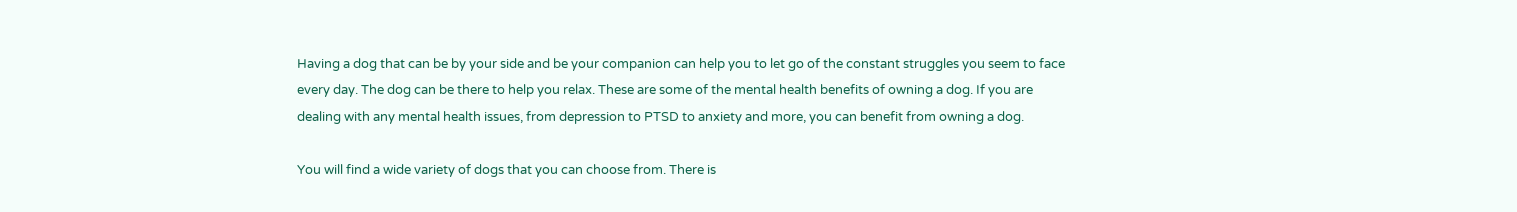Having a dog that can be by your side and be your companion can help you to let go of the constant struggles you seem to face every day. The dog can be there to help you relax. These are some of the mental health benefits of owning a dog. If you are dealing with any mental health issues, from depression to PTSD to anxiety and more, you can benefit from owning a dog.

You will find a wide variety of dogs that you can choose from. There is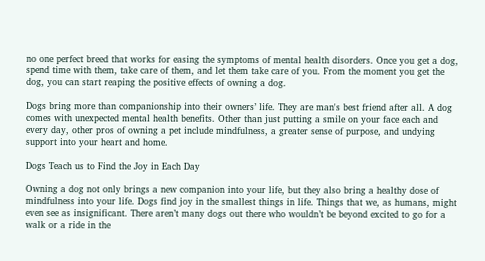no one perfect breed that works for easing the symptoms of mental health disorders. Once you get a dog, spend time with them, take care of them, and let them take care of you. From the moment you get the dog, you can start reaping the positive effects of owning a dog.

Dogs bring more than companionship into their owners’ life. They are man's best friend after all. A dog comes with unexpected mental health benefits. Other than just putting a smile on your face each and every day, other pros of owning a pet include mindfulness, a greater sense of purpose, and undying support into your heart and home.

Dogs Teach us to Find the Joy in Each Day

Owning a dog not only brings a new companion into your life, but they also bring a healthy dose of mindfulness into your life. Dogs find joy in the smallest things in life. Things that we, as humans, might even see as insignificant. There aren’t many dogs out there who wouldn’t be beyond excited to go for a walk or a ride in the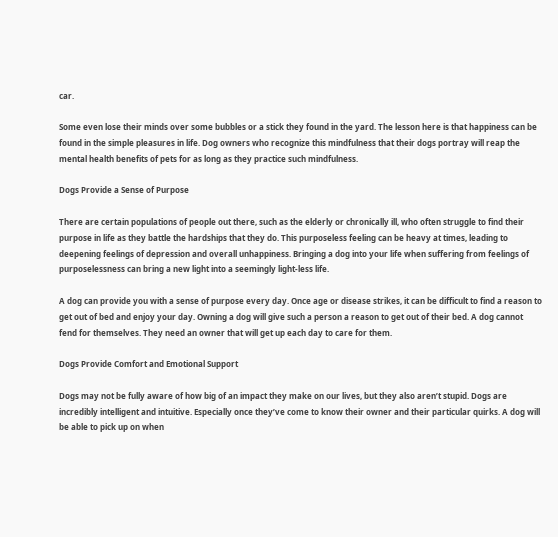car.

Some even lose their minds over some bubbles or a stick they found in the yard. The lesson here is that happiness can be found in the simple pleasures in life. Dog owners who recognize this mindfulness that their dogs portray will reap the mental health benefits of pets for as long as they practice such mindfulness.

Dogs Provide a Sense of Purpose

There are certain populations of people out there, such as the elderly or chronically ill, who often struggle to find their purpose in life as they battle the hardships that they do. This purposeless feeling can be heavy at times, leading to deepening feelings of depression and overall unhappiness. Bringing a dog into your life when suffering from feelings of purposelessness can bring a new light into a seemingly light-less life.

A dog can provide you with a sense of purpose every day. Once age or disease strikes, it can be difficult to find a reason to get out of bed and enjoy your day. Owning a dog will give such a person a reason to get out of their bed. A dog cannot fend for themselves. They need an owner that will get up each day to care for them.

Dogs Provide Comfort and Emotional Support

Dogs may not be fully aware of how big of an impact they make on our lives, but they also aren’t stupid. Dogs are incredibly intelligent and intuitive. Especially once they’ve come to know their owner and their particular quirks. A dog will be able to pick up on when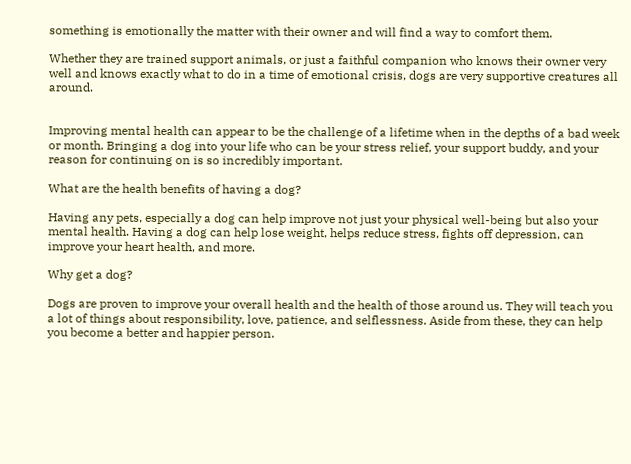something is emotionally the matter with their owner and will find a way to comfort them.

Whether they are trained support animals, or just a faithful companion who knows their owner very well and knows exactly what to do in a time of emotional crisis, dogs are very supportive creatures all around.


Improving mental health can appear to be the challenge of a lifetime when in the depths of a bad week or month. Bringing a dog into your life who can be your stress relief, your support buddy, and your reason for continuing on is so incredibly important.

What are the health benefits of having a dog?

Having any pets, especially a dog can help improve not just your physical well-being but also your mental health. Having a dog can help lose weight, helps reduce stress, fights off depression, can improve your heart health, and more.

Why get a dog?

Dogs are proven to improve your overall health and the health of those around us. They will teach you a lot of things about responsibility, love, patience, and selflessness. Aside from these, they can help you become a better and happier person.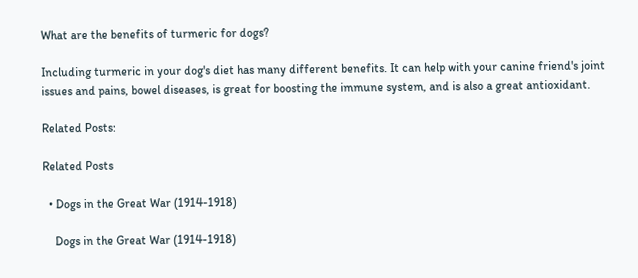What are the benefits of turmeric for dogs?

Including turmeric in your dog's diet has many different benefits. It can help with your canine friend's joint issues and pains, bowel diseases, is great for boosting the immune system, and is also a great antioxidant.

Related Posts:

Related Posts

  • Dogs in the Great War (1914-1918)

    Dogs in the Great War (1914-1918)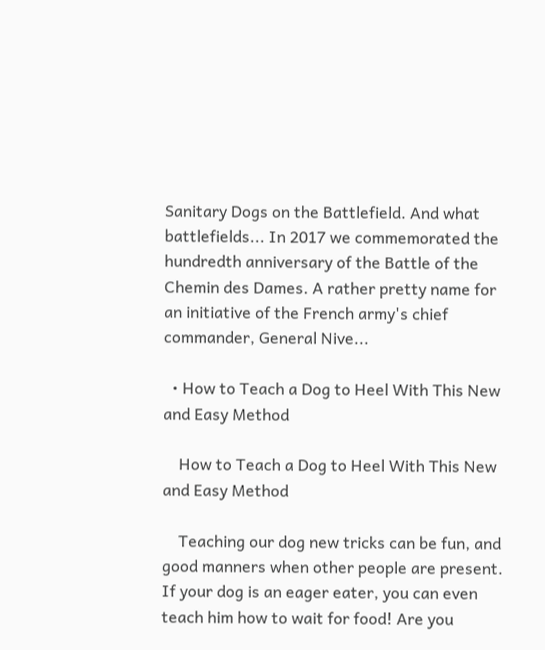Sanitary Dogs on the Battlefield. And what battlefields... In 2017 we commemorated the hundredth anniversary of the Battle of the Chemin des Dames. A rather pretty name for an initiative of the French army's chief commander, General Nive...

  • How to Teach a Dog to Heel With This New and Easy Method

    How to Teach a Dog to Heel With This New and Easy Method

    Teaching our dog new tricks can be fun, and good manners when other people are present. If your dog is an eager eater, you can even teach him how to wait for food! Are you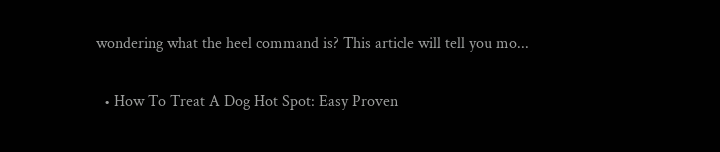wondering what the heel command is? This article will tell you mo...

  • How To Treat A Dog Hot Spot: Easy Proven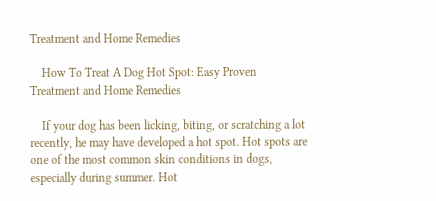Treatment and Home Remedies

    How To Treat A Dog Hot Spot: Easy Proven Treatment and Home Remedies

    If your dog has been licking, biting, or scratching a lot recently, he may have developed a hot spot. Hot spots are one of the most common skin conditions in dogs, especially during summer. Hot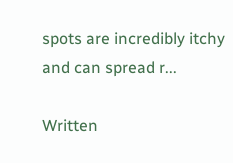spots are incredibly itchy and can spread r...

Written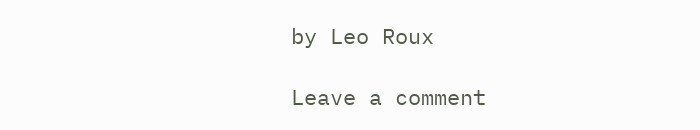by Leo Roux

Leave a comment